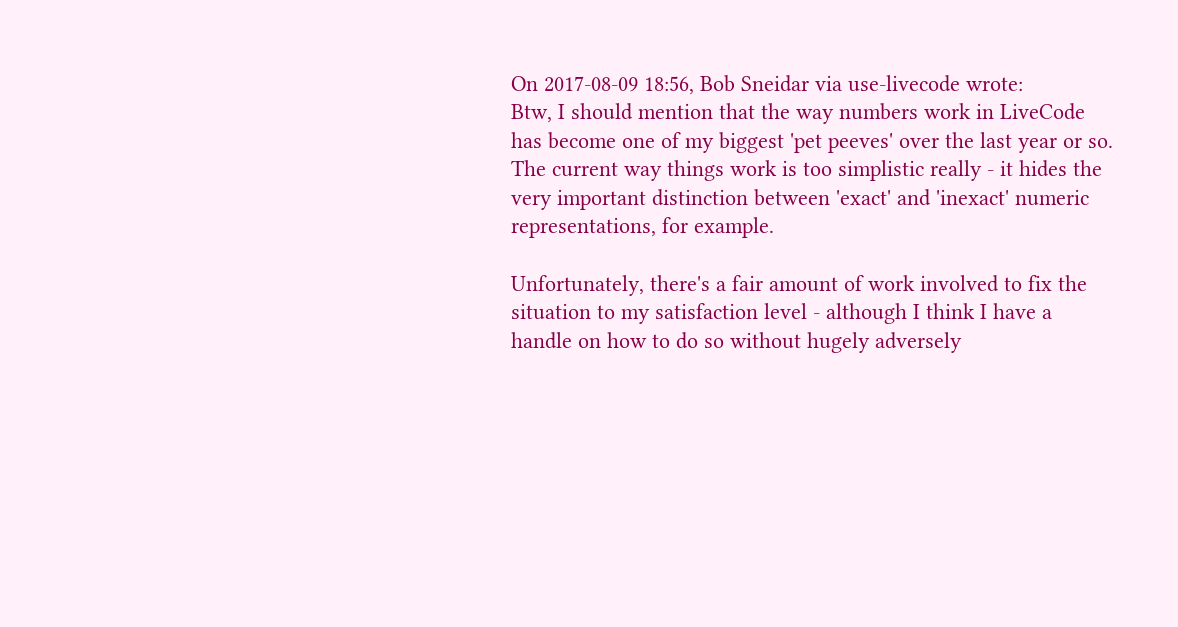On 2017-08-09 18:56, Bob Sneidar via use-livecode wrote:
Btw, I should mention that the way numbers work in LiveCode has become one of my biggest 'pet peeves' over the last year or so. The current way things work is too simplistic really - it hides the very important distinction between 'exact' and 'inexact' numeric representations, for example.

Unfortunately, there's a fair amount of work involved to fix the situation to my satisfaction level - although I think I have a handle on how to do so without hugely adversely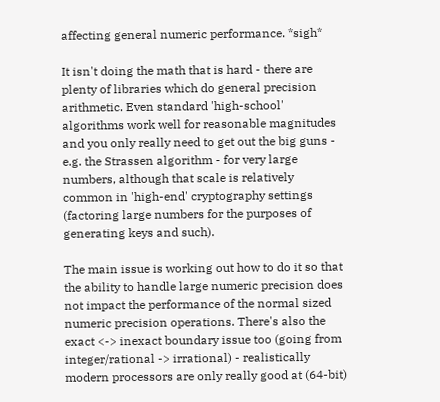affecting general numeric performance. *sigh*

It isn't doing the math that is hard - there are plenty of libraries which do general precision arithmetic. Even standard 'high-school' algorithms work well for reasonable magnitudes and you only really need to get out the big guns - e.g. the Strassen algorithm - for very large numbers, although that scale is relatively common in 'high-end' cryptography settings (factoring large numbers for the purposes of generating keys and such).

The main issue is working out how to do it so that the ability to handle large numeric precision does not impact the performance of the normal sized numeric precision operations. There's also the exact <-> inexact boundary issue too (going from integer/rational -> irrational) - realistically modern processors are only really good at (64-bit)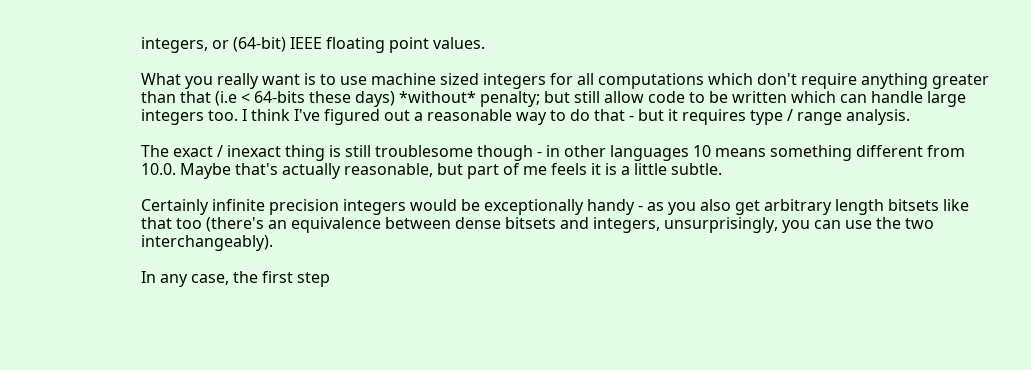integers, or (64-bit) IEEE floating point values.

What you really want is to use machine sized integers for all computations which don't require anything greater than that (i.e < 64-bits these days) *without* penalty; but still allow code to be written which can handle large integers too. I think I've figured out a reasonable way to do that - but it requires type / range analysis.

The exact / inexact thing is still troublesome though - in other languages 10 means something different from 10.0. Maybe that's actually reasonable, but part of me feels it is a little subtle.

Certainly infinite precision integers would be exceptionally handy - as you also get arbitrary length bitsets like that too (there's an equivalence between dense bitsets and integers, unsurprisingly, you can use the two interchangeably).

In any case, the first step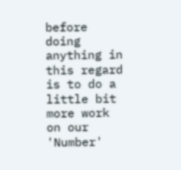before doing anything in this regard is to do a little bit more work on our 'Number'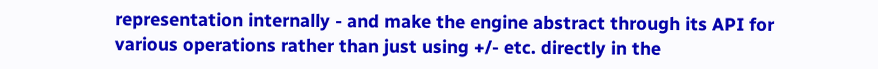representation internally - and make the engine abstract through its API for various operations rather than just using +/- etc. directly in the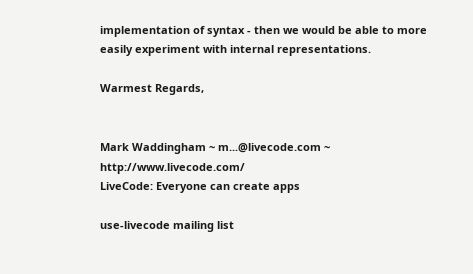implementation of syntax - then we would be able to more easily experiment with internal representations.

Warmest Regards,


Mark Waddingham ~ m...@livecode.com ~ http://www.livecode.com/
LiveCode: Everyone can create apps

use-livecode mailing list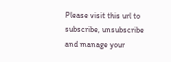Please visit this url to subscribe, unsubscribe and manage your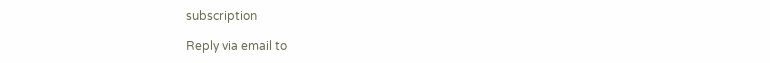subscription

Reply via email to